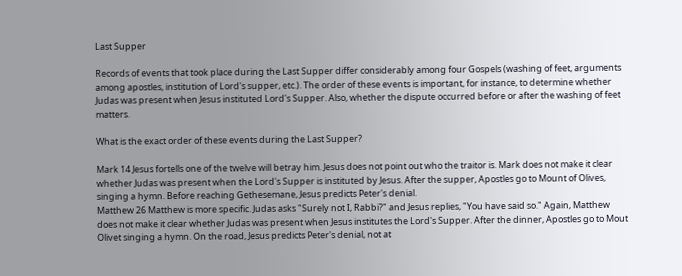Last Supper

Records of events that took place during the Last Supper differ considerably among four Gospels (washing of feet, arguments among apostles, institution of Lord's supper, etc.). The order of these events is important, for instance, to determine whether Judas was present when Jesus instituted Lord's Supper. Also, whether the dispute occurred before or after the washing of feet matters.

What is the exact order of these events during the Last Supper?

Mark 14 Jesus fortells one of the twelve will betray him. Jesus does not point out who the traitor is. Mark does not make it clear whether Judas was present when the Lord's Supper is instituted by Jesus. After the supper, Apostles go to Mount of Olives, singing a hymn. Before reaching Gethesemane, Jesus predicts Peter's denial.
Matthew 26 Matthew is more specific. Judas asks "Surely not I, Rabbi?" and Jesus replies, "You have said so." Again, Matthew does not make it clear whether Judas was present when Jesus institutes the Lord's Supper. After the dinner, Apostles go to Mout Olivet singing a hymn. On the road, Jesus predicts Peter's denial, not at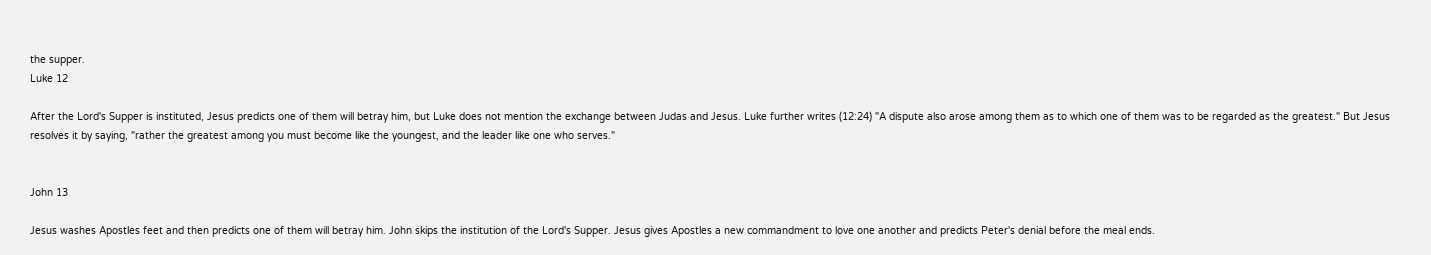the supper.
Luke 12

After the Lord's Supper is instituted, Jesus predicts one of them will betray him, but Luke does not mention the exchange between Judas and Jesus. Luke further writes (12:24) "A dispute also arose among them as to which one of them was to be regarded as the greatest." But Jesus resolves it by saying, "rather the greatest among you must become like the youngest, and the leader like one who serves."


John 13

Jesus washes Apostles feet and then predicts one of them will betray him. John skips the institution of the Lord's Supper. Jesus gives Apostles a new commandment to love one another and predicts Peter's denial before the meal ends.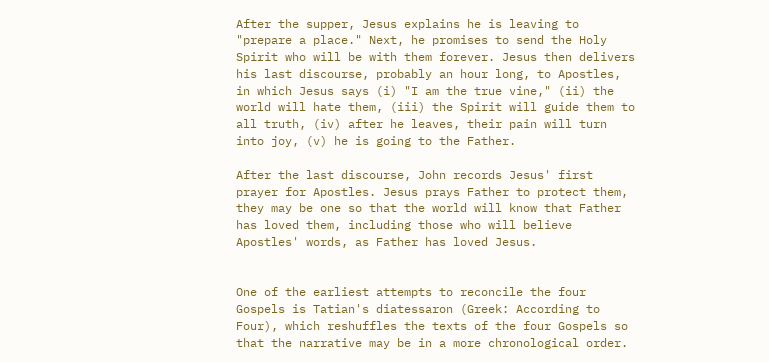After the supper, Jesus explains he is leaving to "prepare a place." Next, he promises to send the Holy Spirit who will be with them forever. Jesus then delivers his last discourse, probably an hour long, to Apostles, in which Jesus says (i) "I am the true vine," (ii) the world will hate them, (iii) the Spirit will guide them to all truth, (iv) after he leaves, their pain will turn into joy, (v) he is going to the Father.

After the last discourse, John records Jesus' first prayer for Apostles. Jesus prays Father to protect them, they may be one so that the world will know that Father has loved them, including those who will believe Apostles' words, as Father has loved Jesus.


One of the earliest attempts to reconcile the four Gospels is Tatian's diatessaron (Greek: According to Four), which reshuffles the texts of the four Gospels so that the narrative may be in a more chronological order.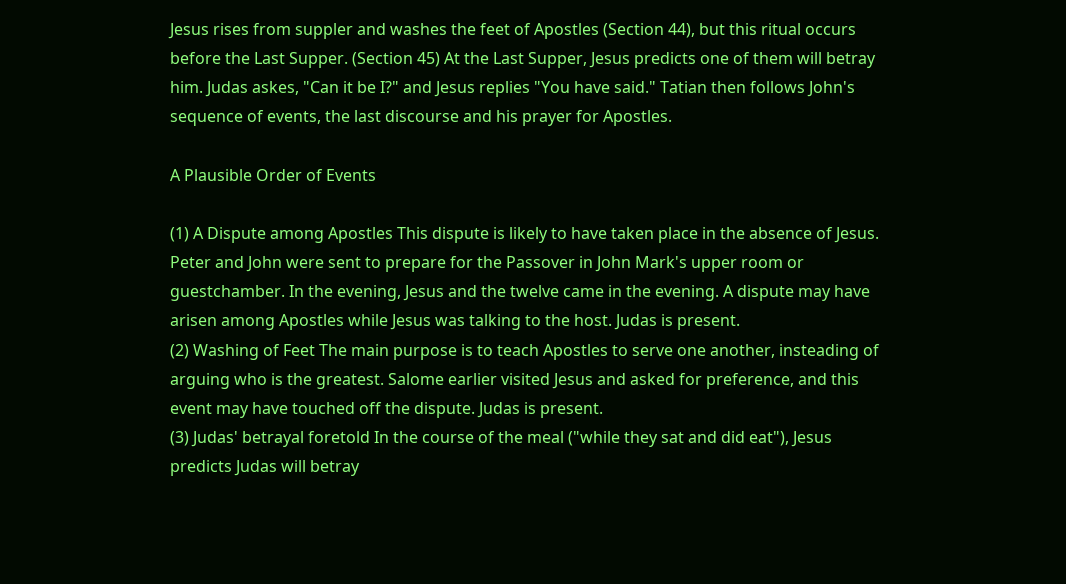Jesus rises from suppler and washes the feet of Apostles (Section 44), but this ritual occurs before the Last Supper. (Section 45) At the Last Supper, Jesus predicts one of them will betray him. Judas askes, "Can it be I?" and Jesus replies "You have said." Tatian then follows John's sequence of events, the last discourse and his prayer for Apostles.

A Plausible Order of Events

(1) A Dispute among Apostles This dispute is likely to have taken place in the absence of Jesus. Peter and John were sent to prepare for the Passover in John Mark's upper room or guestchamber. In the evening, Jesus and the twelve came in the evening. A dispute may have arisen among Apostles while Jesus was talking to the host. Judas is present.
(2) Washing of Feet The main purpose is to teach Apostles to serve one another, insteading of arguing who is the greatest. Salome earlier visited Jesus and asked for preference, and this event may have touched off the dispute. Judas is present.
(3) Judas' betrayal foretold In the course of the meal ("while they sat and did eat"), Jesus predicts Judas will betray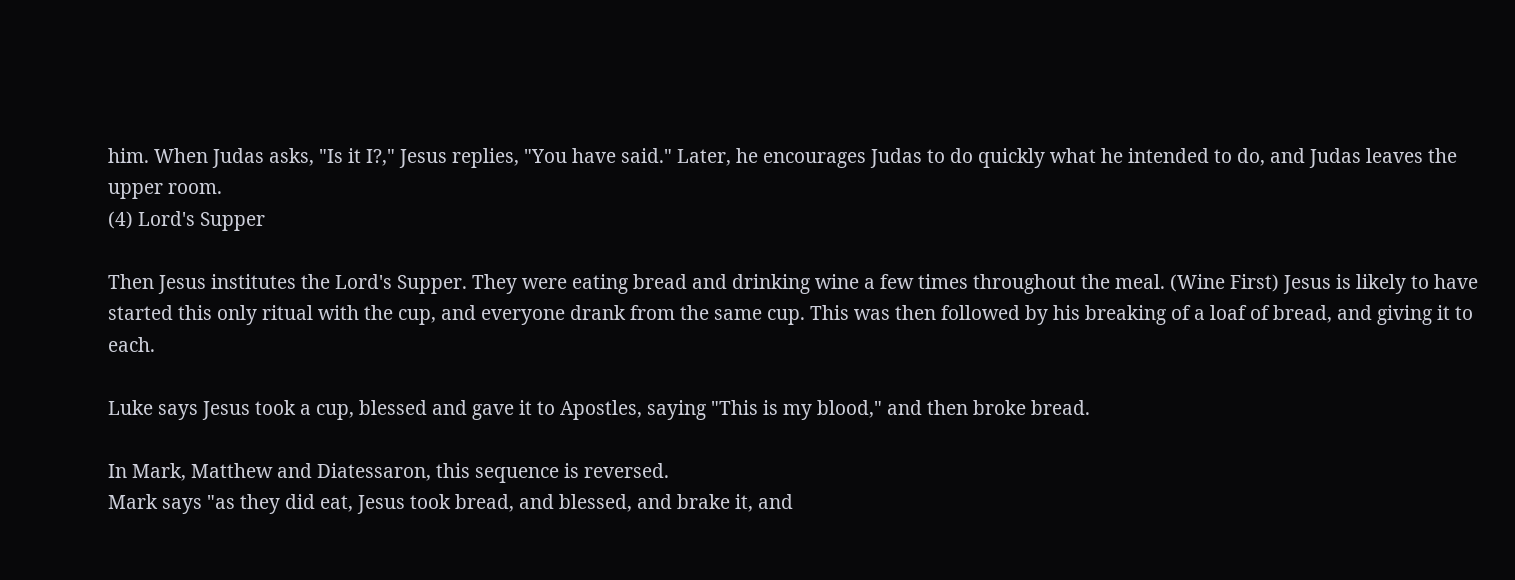him. When Judas asks, "Is it I?," Jesus replies, "You have said." Later, he encourages Judas to do quickly what he intended to do, and Judas leaves the upper room.
(4) Lord's Supper

Then Jesus institutes the Lord's Supper. They were eating bread and drinking wine a few times throughout the meal. (Wine First) Jesus is likely to have started this only ritual with the cup, and everyone drank from the same cup. This was then followed by his breaking of a loaf of bread, and giving it to each.

Luke says Jesus took a cup, blessed and gave it to Apostles, saying "This is my blood," and then broke bread.

In Mark, Matthew and Diatessaron, this sequence is reversed.
Mark says "as they did eat, Jesus took bread, and blessed, and brake it, and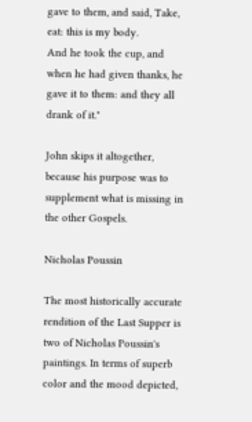gave to them, and said, Take, eat: this is my body.
And he took the cup, and when he had given thanks, he gave it to them: and they all drank of it."

John skips it altogether, because his purpose was to supplement what is missing in the other Gospels.

Nicholas Poussin

The most historically accurate rendition of the Last Supper is two of Nicholas Poussin's paintings. In terms of superb color and the mood depicted,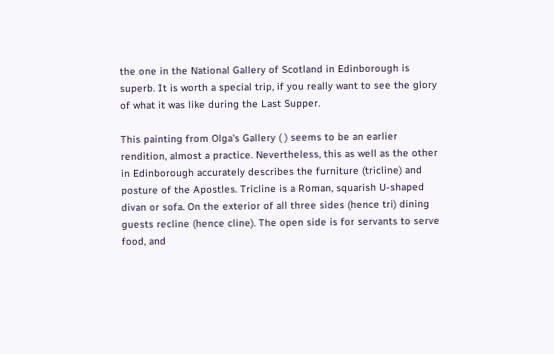the one in the National Gallery of Scotland in Edinborough is superb. It is worth a special trip, if you really want to see the glory of what it was like during the Last Supper.

This painting from Olga's Gallery ( ) seems to be an earlier rendition, almost a practice. Nevertheless, this as well as the other in Edinborough accurately describes the furniture (tricline) and posture of the Apostles. Tricline is a Roman, squarish U-shaped divan or sofa. On the exterior of all three sides (hence tri) dining guests recline (hence cline). The open side is for servants to serve food, and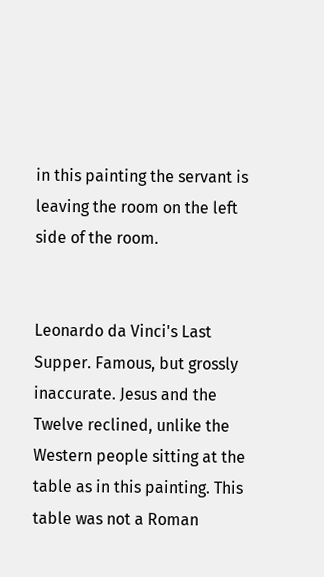in this painting the servant is leaving the room on the left side of the room.


Leonardo da Vinci's Last Supper. Famous, but grossly inaccurate. Jesus and the Twelve reclined, unlike the Western people sitting at the table as in this painting. This table was not a Roman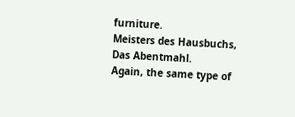furniture.
Meisters des Hausbuchs, Das Abentmahl.
Again, the same type of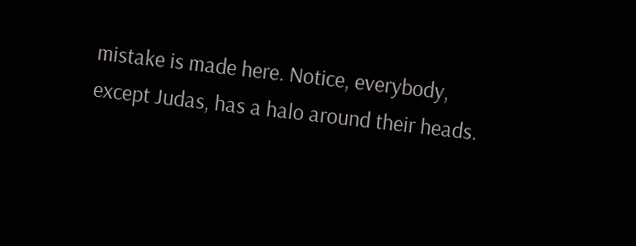mistake is made here. Notice, everybody, except Judas, has a halo around their heads.